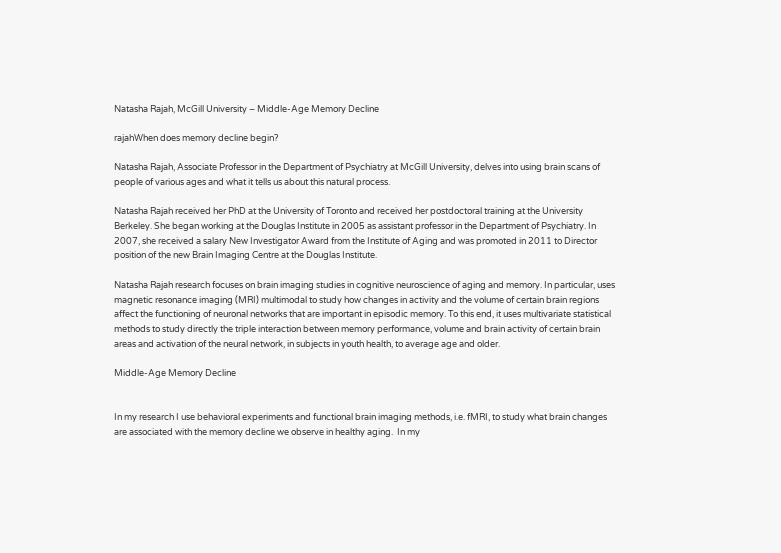Natasha Rajah, McGill University – Middle-Age Memory Decline

rajahWhen does memory decline begin?

Natasha Rajah, Associate Professor in the Department of Psychiatry at McGill University, delves into using brain scans of people of various ages and what it tells us about this natural process.

Natasha Rajah received her PhD at the University of Toronto and received her postdoctoral training at the University Berkeley. She began working at the Douglas Institute in 2005 as assistant professor in the Department of Psychiatry. In 2007, she received a salary New Investigator Award from the Institute of Aging and was promoted in 2011 to Director position of the new Brain Imaging Centre at the Douglas Institute.

Natasha Rajah research focuses on brain imaging studies in cognitive neuroscience of aging and memory. In particular, uses magnetic resonance imaging (MRI) multimodal to study how changes in activity and the volume of certain brain regions affect the functioning of neuronal networks that are important in episodic memory. To this end, it uses multivariate statistical methods to study directly the triple interaction between memory performance, volume and brain activity of certain brain areas and activation of the neural network, in subjects in youth health, to average age and older.

Middle-Age Memory Decline


In my research I use behavioral experiments and functional brain imaging methods, i.e. fMRI, to study what brain changes are associated with the memory decline we observe in healthy aging.  In my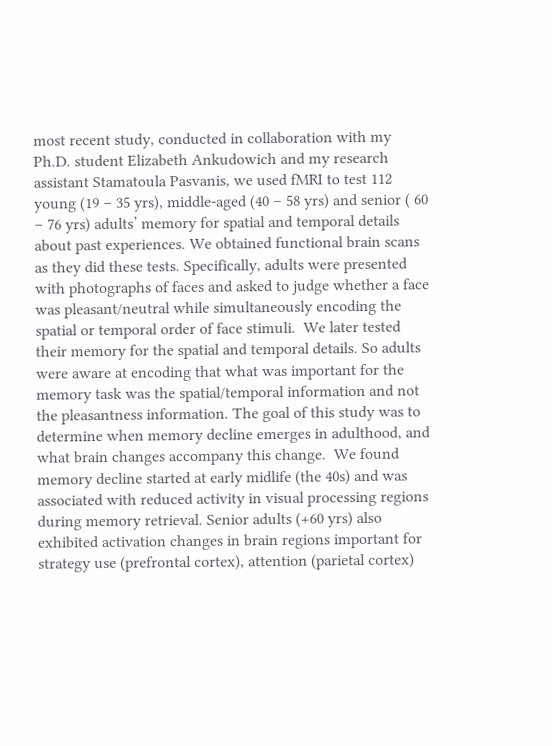most recent study, conducted in collaboration with my Ph.D. student Elizabeth Ankudowich and my research assistant Stamatoula Pasvanis, we used fMRI to test 112 young (19 – 35 yrs), middle-aged (40 – 58 yrs) and senior ( 60 – 76 yrs) adults’ memory for spatial and temporal details about past experiences. We obtained functional brain scans as they did these tests. Specifically, adults were presented with photographs of faces and asked to judge whether a face was pleasant/neutral while simultaneously encoding the spatial or temporal order of face stimuli.  We later tested their memory for the spatial and temporal details. So adults were aware at encoding that what was important for the memory task was the spatial/temporal information and not the pleasantness information. The goal of this study was to determine when memory decline emerges in adulthood, and what brain changes accompany this change.  We found memory decline started at early midlife (the 40s) and was associated with reduced activity in visual processing regions during memory retrieval. Senior adults (+60 yrs) also exhibited activation changes in brain regions important for strategy use (prefrontal cortex), attention (parietal cortex)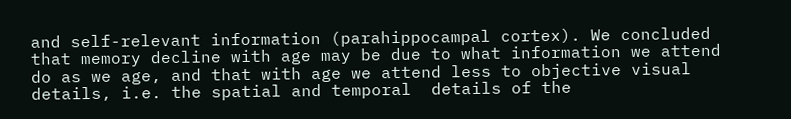and self-relevant information (parahippocampal cortex). We concluded that memory decline with age may be due to what information we attend do as we age, and that with age we attend less to objective visual details, i.e. the spatial and temporal  details of the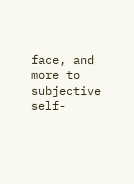face, and more to subjective self-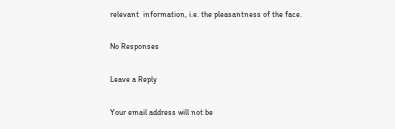relevant  information, i.e. the pleasantness of the face.

No Responses

Leave a Reply

Your email address will not be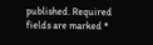published. Required fields are marked *